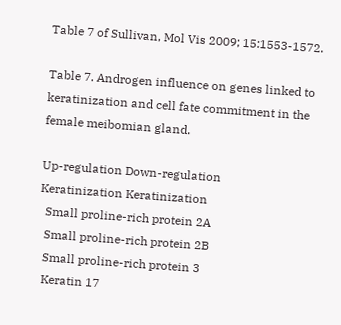Table 7 of Sullivan, Mol Vis 2009; 15:1553-1572.

Table 7. Androgen influence on genes linked to keratinization and cell fate commitment in the female meibomian gland.

Up-regulation Down-regulation
Keratinization Keratinization
  Small proline-rich protein 2A
  Small proline-rich protein 2B
  Small proline-rich protein 3
  Keratin 17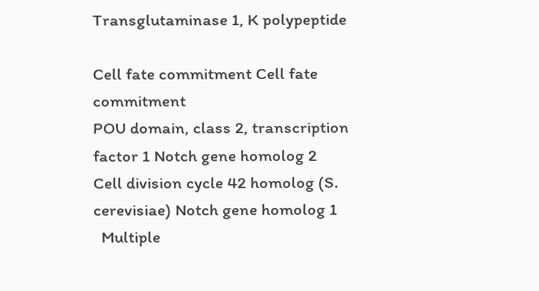Transglutaminase 1, K polypeptide

Cell fate commitment Cell fate commitment
POU domain, class 2, transcription factor 1 Notch gene homolog 2
Cell division cycle 42 homolog (S. cerevisiae) Notch gene homolog 1
  Multiple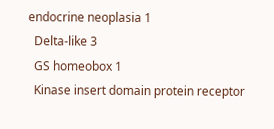endocrine neoplasia 1
  Delta-like 3
  GS homeobox 1
  Kinase insert domain protein receptor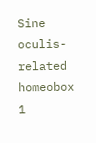Sine oculis-related homeobox 1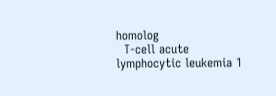homolog
  T-cell acute lymphocytic leukemia 1